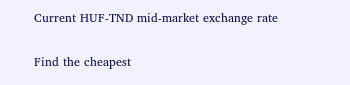Current HUF-TND mid-market exchange rate

Find the cheapest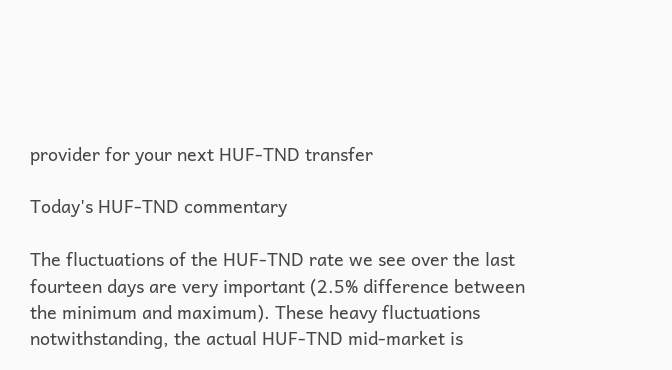provider for your next HUF-TND transfer

Today's HUF-TND commentary

The fluctuations of the HUF-TND rate we see over the last fourteen days are very important (2.5% difference between the minimum and maximum). These heavy fluctuations notwithstanding, the actual HUF-TND mid-market is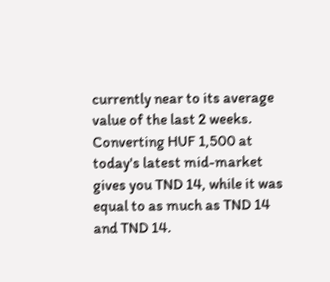currently near to its average value of the last 2 weeks. Converting HUF 1,500 at today's latest mid-market gives you TND 14, while it was equal to as much as TND 14 and TND 14.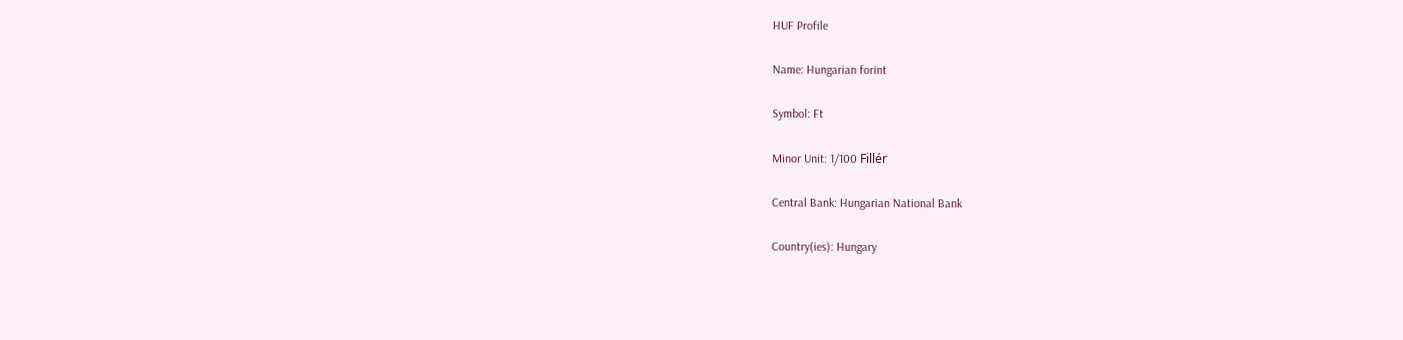HUF Profile

Name: Hungarian forint

Symbol: Ft

Minor Unit: 1/100 Fillér

Central Bank: Hungarian National Bank

Country(ies): Hungary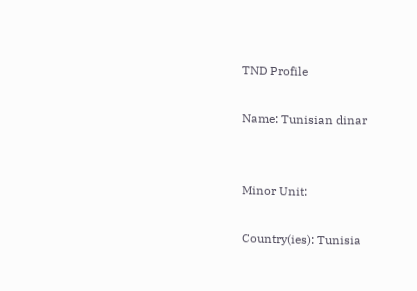TND Profile

Name: Tunisian dinar


Minor Unit:

Country(ies): Tunisia